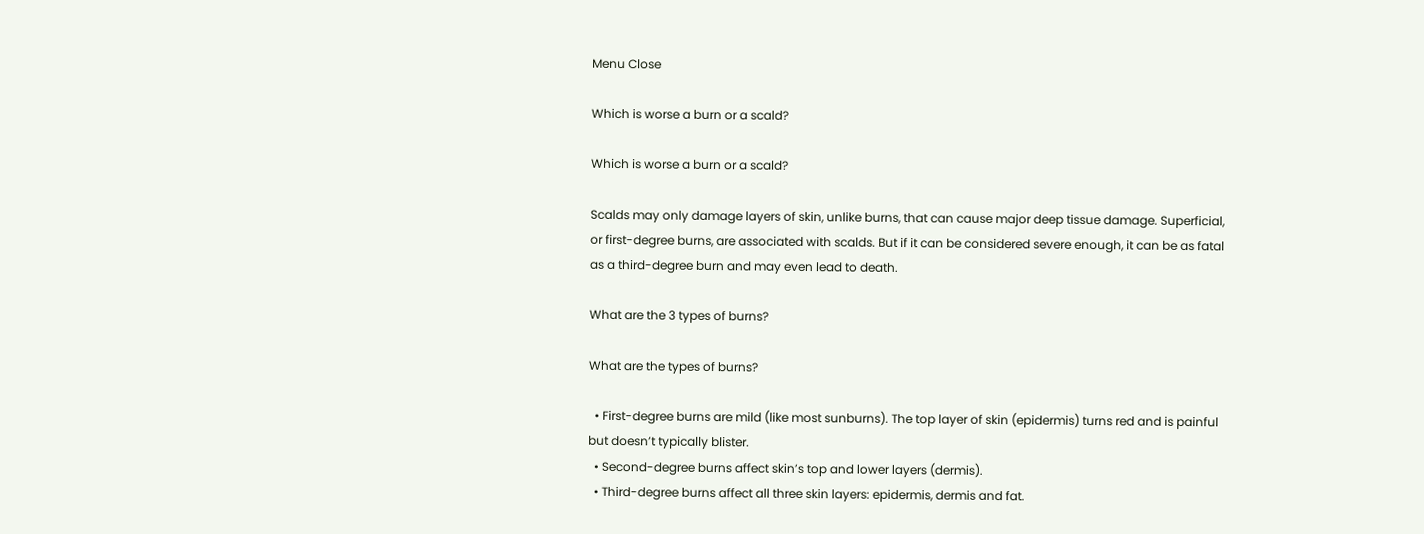Menu Close

Which is worse a burn or a scald?

Which is worse a burn or a scald?

Scalds may only damage layers of skin, unlike burns, that can cause major deep tissue damage. Superficial, or first-degree burns, are associated with scalds. But if it can be considered severe enough, it can be as fatal as a third-degree burn and may even lead to death.

What are the 3 types of burns?

What are the types of burns?

  • First-degree burns are mild (like most sunburns). The top layer of skin (epidermis) turns red and is painful but doesn’t typically blister.
  • Second-degree burns affect skin’s top and lower layers (dermis).
  • Third-degree burns affect all three skin layers: epidermis, dermis and fat.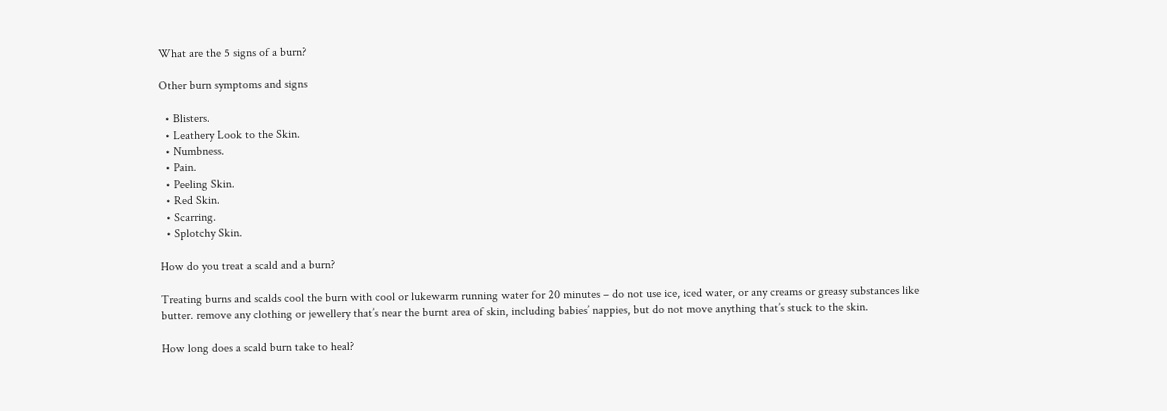What are the 5 signs of a burn?

Other burn symptoms and signs

  • Blisters.
  • Leathery Look to the Skin.
  • Numbness.
  • Pain.
  • Peeling Skin.
  • Red Skin.
  • Scarring.
  • Splotchy Skin.

How do you treat a scald and a burn?

Treating burns and scalds cool the burn with cool or lukewarm running water for 20 minutes – do not use ice, iced water, or any creams or greasy substances like butter. remove any clothing or jewellery that’s near the burnt area of skin, including babies’ nappies, but do not move anything that’s stuck to the skin.

How long does a scald burn take to heal?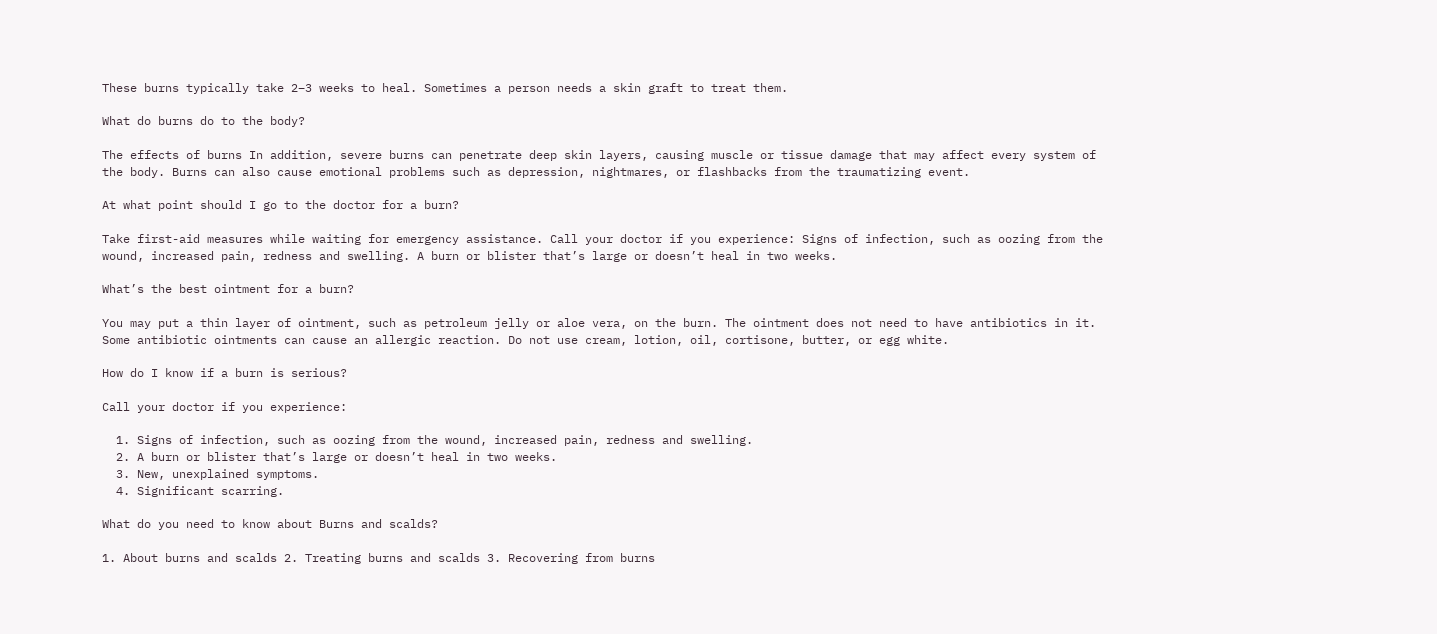These burns typically take 2–3 weeks to heal. Sometimes a person needs a skin graft to treat them.

What do burns do to the body?

The effects of burns In addition, severe burns can penetrate deep skin layers, causing muscle or tissue damage that may affect every system of the body. Burns can also cause emotional problems such as depression, nightmares, or flashbacks from the traumatizing event.

At what point should I go to the doctor for a burn?

Take first-aid measures while waiting for emergency assistance. Call your doctor if you experience: Signs of infection, such as oozing from the wound, increased pain, redness and swelling. A burn or blister that’s large or doesn’t heal in two weeks.

What’s the best ointment for a burn?

You may put a thin layer of ointment, such as petroleum jelly or aloe vera, on the burn. The ointment does not need to have antibiotics in it. Some antibiotic ointments can cause an allergic reaction. Do not use cream, lotion, oil, cortisone, butter, or egg white.

How do I know if a burn is serious?

Call your doctor if you experience:

  1. Signs of infection, such as oozing from the wound, increased pain, redness and swelling.
  2. A burn or blister that’s large or doesn’t heal in two weeks.
  3. New, unexplained symptoms.
  4. Significant scarring.

What do you need to know about Burns and scalds?

1. About burns and scalds 2. Treating burns and scalds 3. Recovering from burns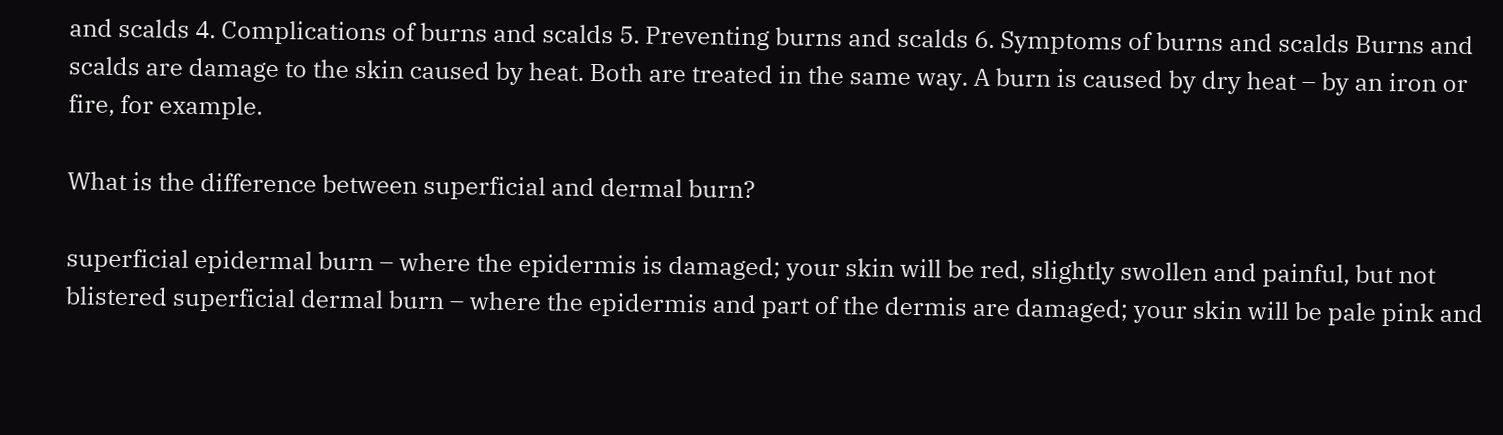and scalds 4. Complications of burns and scalds 5. Preventing burns and scalds 6. Symptoms of burns and scalds Burns and scalds are damage to the skin caused by heat. Both are treated in the same way. A burn is caused by dry heat – by an iron or fire, for example.

What is the difference between superficial and dermal burn?

superficial epidermal burn – where the epidermis is damaged; your skin will be red, slightly swollen and painful, but not blistered superficial dermal burn – where the epidermis and part of the dermis are damaged; your skin will be pale pink and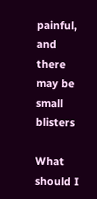painful, and there may be small blisters

What should I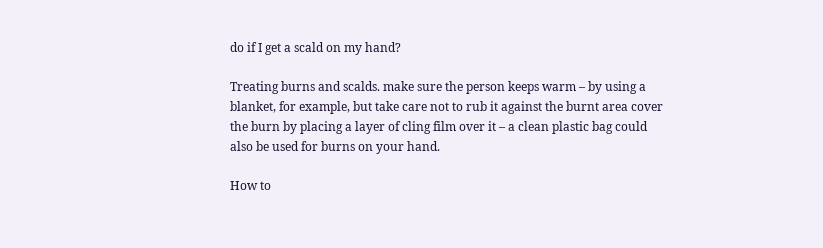do if I get a scald on my hand?

Treating burns and scalds. make sure the person keeps warm – by using a blanket, for example, but take care not to rub it against the burnt area cover the burn by placing a layer of cling film over it – a clean plastic bag could also be used for burns on your hand.

How to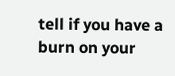tell if you have a burn on your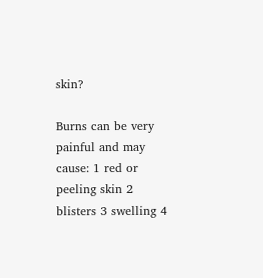skin?

Burns can be very painful and may cause: 1 red or peeling skin 2 blisters 3 swelling 4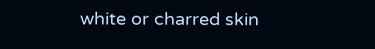white or charred skin